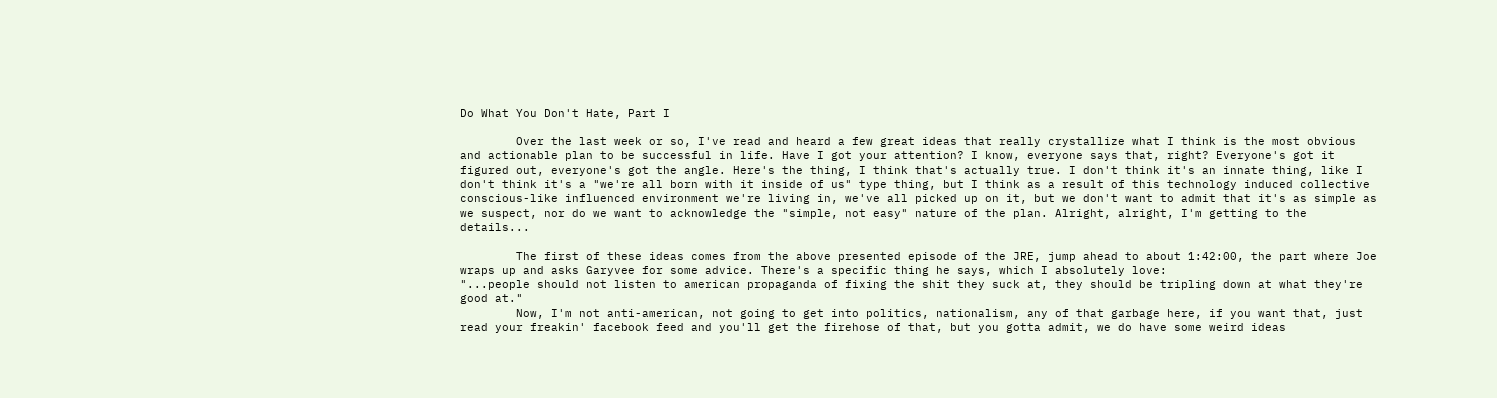Do What You Don't Hate, Part I

        Over the last week or so, I've read and heard a few great ideas that really crystallize what I think is the most obvious and actionable plan to be successful in life. Have I got your attention? I know, everyone says that, right? Everyone's got it figured out, everyone's got the angle. Here's the thing, I think that's actually true. I don't think it's an innate thing, like I don't think it's a "we're all born with it inside of us" type thing, but I think as a result of this technology induced collective conscious-like influenced environment we're living in, we've all picked up on it, but we don't want to admit that it's as simple as we suspect, nor do we want to acknowledge the "simple, not easy" nature of the plan. Alright, alright, I'm getting to the details...

        The first of these ideas comes from the above presented episode of the JRE, jump ahead to about 1:42:00, the part where Joe wraps up and asks Garyvee for some advice. There's a specific thing he says, which I absolutely love:
"...people should not listen to american propaganda of fixing the shit they suck at, they should be tripling down at what they're good at."
        Now, I'm not anti-american, not going to get into politics, nationalism, any of that garbage here, if you want that, just read your freakin' facebook feed and you'll get the firehose of that, but you gotta admit, we do have some weird ideas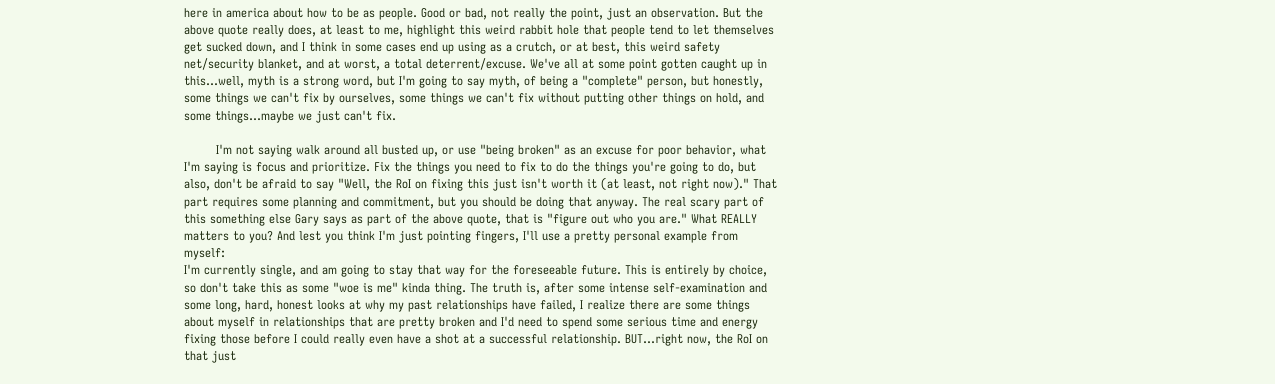here in america about how to be as people. Good or bad, not really the point, just an observation. But the above quote really does, at least to me, highlight this weird rabbit hole that people tend to let themselves get sucked down, and I think in some cases end up using as a crutch, or at best, this weird safety net/security blanket, and at worst, a total deterrent/excuse. We've all at some point gotten caught up in this...well, myth is a strong word, but I'm going to say myth, of being a "complete" person, but honestly, some things we can't fix by ourselves, some things we can't fix without putting other things on hold, and some things...maybe we just can't fix.

        I'm not saying walk around all busted up, or use "being broken" as an excuse for poor behavior, what I'm saying is focus and prioritize. Fix the things you need to fix to do the things you're going to do, but also, don't be afraid to say "Well, the RoI on fixing this just isn't worth it (at least, not right now)." That part requires some planning and commitment, but you should be doing that anyway. The real scary part of this something else Gary says as part of the above quote, that is "figure out who you are." What REALLY matters to you? And lest you think I'm just pointing fingers, I'll use a pretty personal example from myself:
I'm currently single, and am going to stay that way for the foreseeable future. This is entirely by choice, so don't take this as some "woe is me" kinda thing. The truth is, after some intense self-examination and some long, hard, honest looks at why my past relationships have failed, I realize there are some things about myself in relationships that are pretty broken and I'd need to spend some serious time and energy fixing those before I could really even have a shot at a successful relationship. BUT...right now, the RoI on that just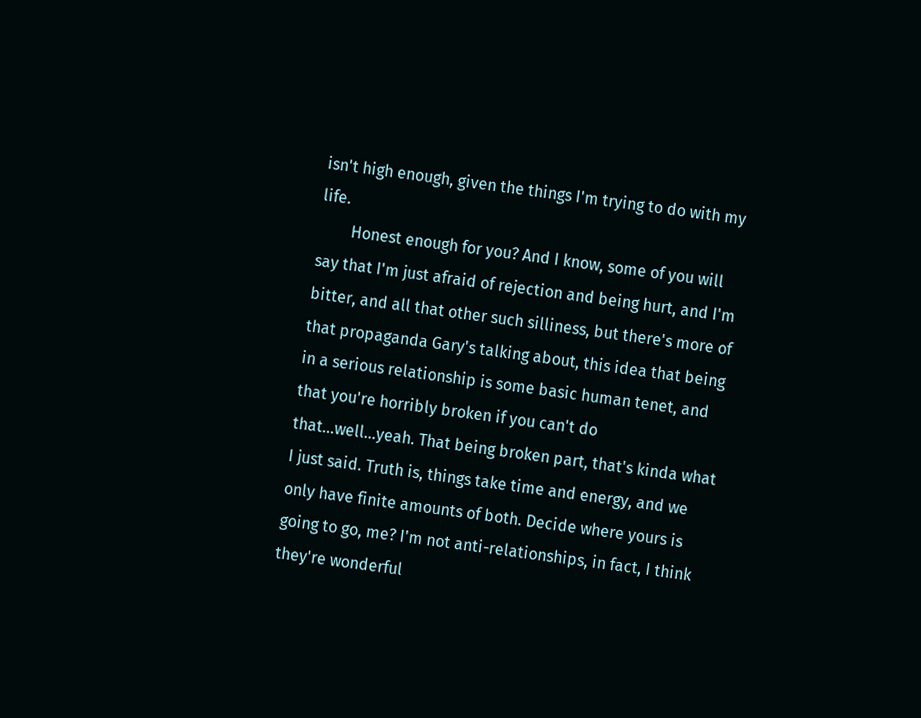isn't high enough, given the things I'm trying to do with my life.
        Honest enough for you? And I know, some of you will say that I'm just afraid of rejection and being hurt, and I'm bitter, and all that other such silliness, but there's more of that propaganda Gary's talking about, this idea that being in a serious relationship is some basic human tenet, and that you're horribly broken if you can't do that...well...yeah. That being broken part, that's kinda what I just said. Truth is, things take time and energy, and we only have finite amounts of both. Decide where yours is going to go, me? I'm not anti-relationships, in fact, I think they're wonderful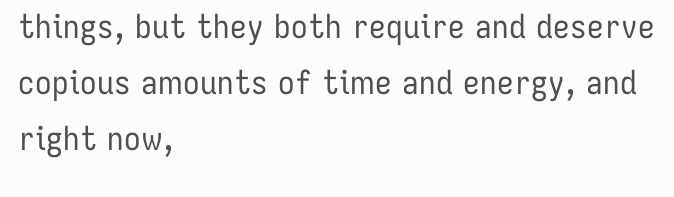things, but they both require and deserve copious amounts of time and energy, and right now,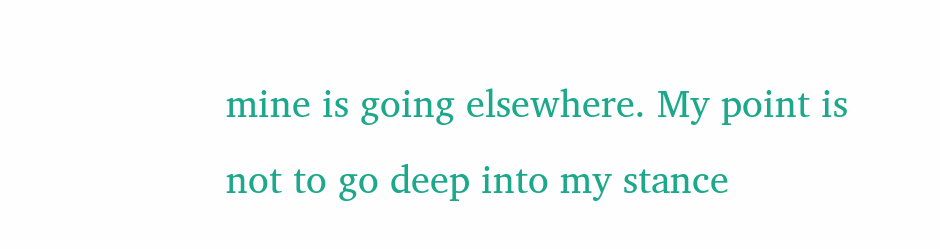mine is going elsewhere. My point is not to go deep into my stance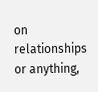on relationships or anything,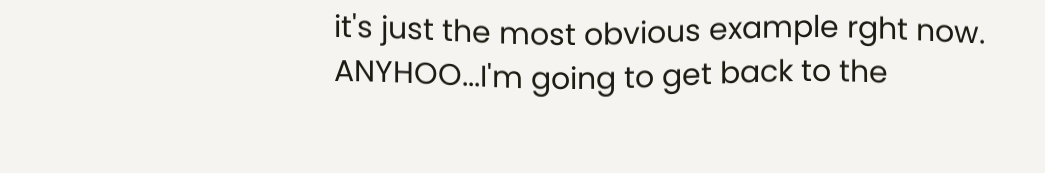it's just the most obvious example rght now. ANYHOO...I'm going to get back to the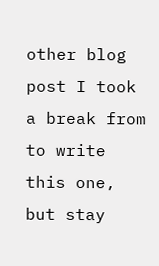other blog post I took a break from to write this one, but stay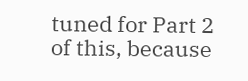tuned for Part 2 of this, because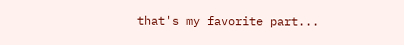that's my favorite part...